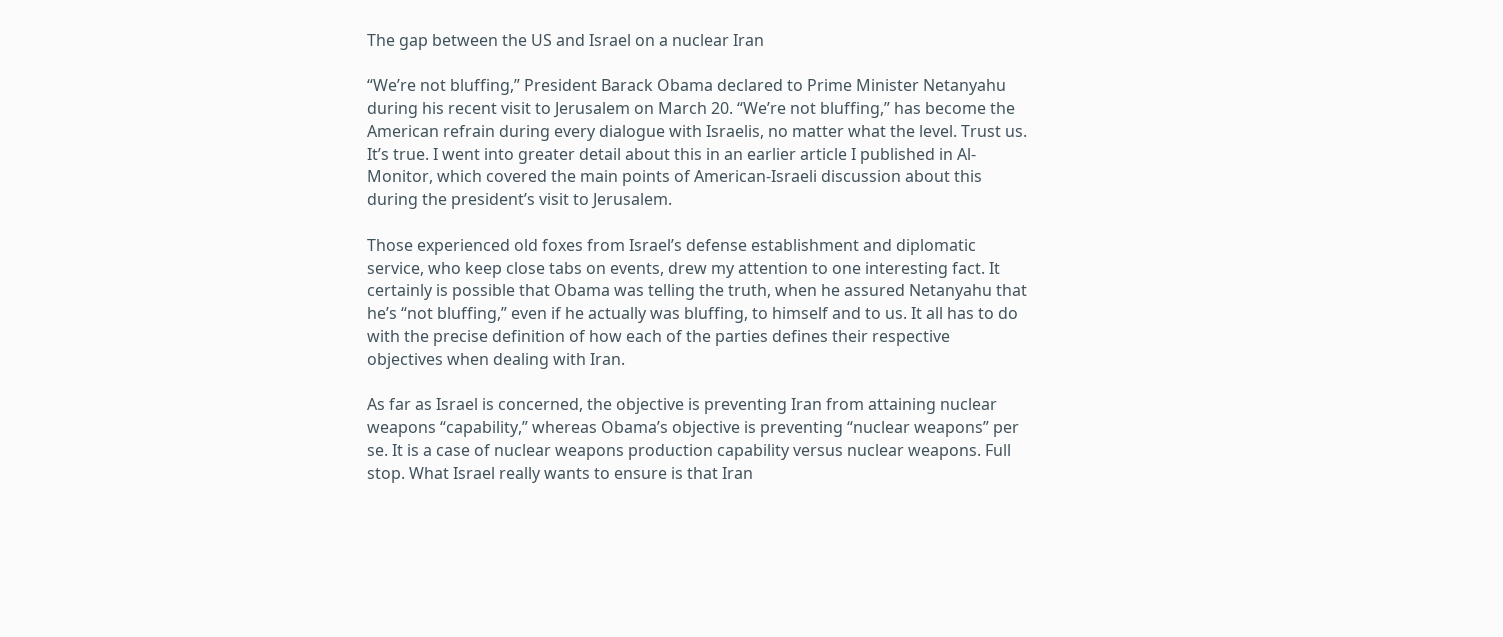The gap between the US and Israel on a nuclear Iran

“We’re not bluffing,” President Barack Obama declared to Prime Minister Netanyahu during his recent visit to Jerusalem on March 20. “We’re not bluffing,” has become the American refrain during every dialogue with Israelis, no matter what the level. Trust us. It’s true. I went into greater detail about this in an earlier article I published in Al-Monitor, which covered the main points of American-Israeli discussion about this during the president’s visit to Jerusalem.

Those experienced old foxes from Israel’s defense establishment and diplomatic service, who keep close tabs on events, drew my attention to one interesting fact. It certainly is possible that Obama was telling the truth, when he assured Netanyahu that he’s “not bluffing,” even if he actually was bluffing, to himself and to us. It all has to do with the precise definition of how each of the parties defines their respective objectives when dealing with Iran.

As far as Israel is concerned, the objective is preventing Iran from attaining nuclear weapons “capability,” whereas Obama’s objective is preventing “nuclear weapons” per se. It is a case of nuclear weapons production capability versus nuclear weapons. Full stop. What Israel really wants to ensure is that Iran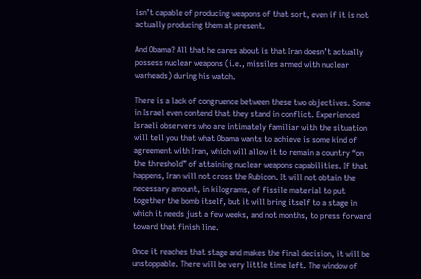isn’t capable of producing weapons of that sort, even if it is not actually producing them at present.

And Obama? All that he cares about is that Iran doesn’t actually possess nuclear weapons (i.e., missiles armed with nuclear warheads) during his watch.

There is a lack of congruence between these two objectives. Some in Israel even contend that they stand in conflict. Experienced Israeli observers who are intimately familiar with the situation will tell you that what Obama wants to achieve is some kind of agreement with Iran, which will allow it to remain a country “on the threshold” of attaining nuclear weapons capabilities. If that happens, Iran will not cross the Rubicon. It will not obtain the necessary amount, in kilograms, of fissile material to put together the bomb itself, but it will bring itself to a stage in which it needs just a few weeks, and not months, to press forward toward that finish line.

Once it reaches that stage and makes the final decision, it will be unstoppable. There will be very little time left. The window of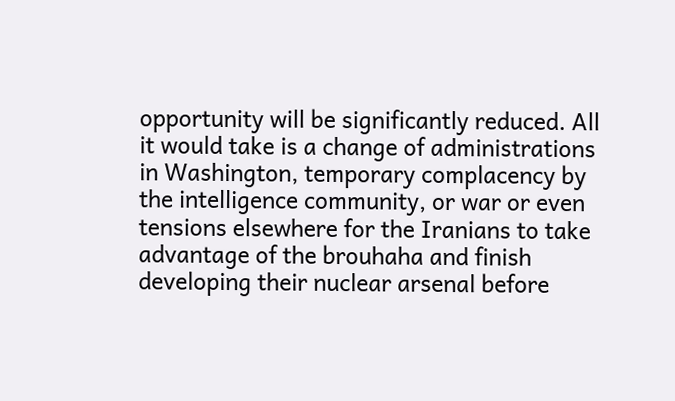opportunity will be significantly reduced. All it would take is a change of administrations in Washington, temporary complacency by the intelligence community, or war or even tensions elsewhere for the Iranians to take advantage of the brouhaha and finish developing their nuclear arsenal before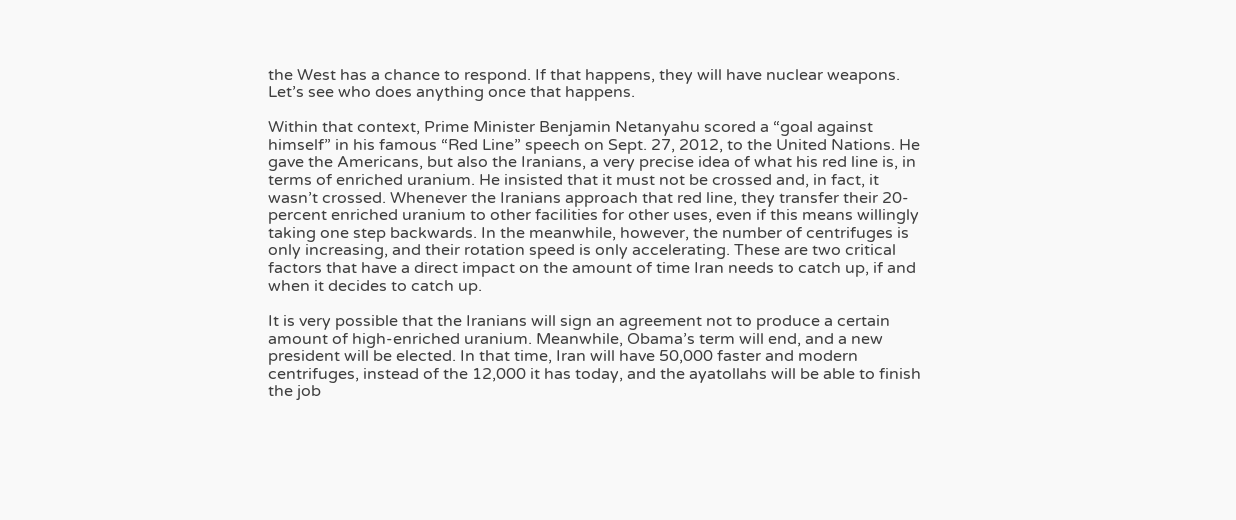the West has a chance to respond. If that happens, they will have nuclear weapons. Let’s see who does anything once that happens.

Within that context, Prime Minister Benjamin Netanyahu scored a “goal against himself” in his famous “Red Line” speech on Sept. 27, 2012, to the United Nations. He gave the Americans, but also the Iranians, a very precise idea of what his red line is, in terms of enriched uranium. He insisted that it must not be crossed and, in fact, it wasn’t crossed. Whenever the Iranians approach that red line, they transfer their 20-percent enriched uranium to other facilities for other uses, even if this means willingly taking one step backwards. In the meanwhile, however, the number of centrifuges is only increasing, and their rotation speed is only accelerating. These are two critical factors that have a direct impact on the amount of time Iran needs to catch up, if and when it decides to catch up.

It is very possible that the Iranians will sign an agreement not to produce a certain amount of high-enriched uranium. Meanwhile, Obama’s term will end, and a new president will be elected. In that time, Iran will have 50,000 faster and modern centrifuges, instead of the 12,000 it has today, and the ayatollahs will be able to finish the job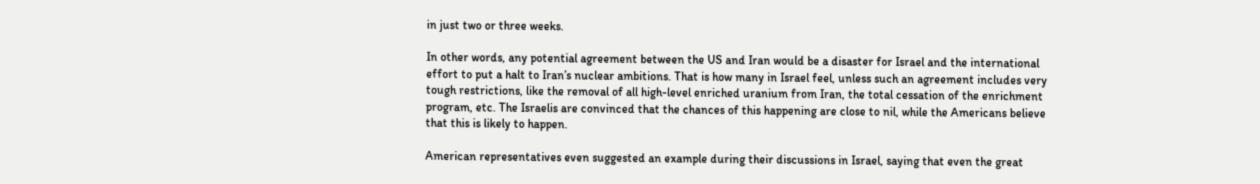in just two or three weeks.

In other words, any potential agreement between the US and Iran would be a disaster for Israel and the international effort to put a halt to Iran’s nuclear ambitions. That is how many in Israel feel, unless such an agreement includes very tough restrictions, like the removal of all high-level enriched uranium from Iran, the total cessation of the enrichment program, etc. The Israelis are convinced that the chances of this happening are close to nil, while the Americans believe that this is likely to happen.

American representatives even suggested an example during their discussions in Israel, saying that even the great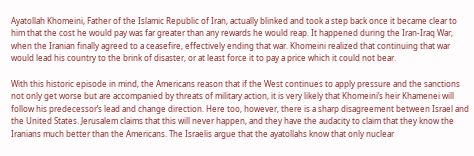Ayatollah Khomeini, Father of the Islamic Republic of Iran, actually blinked and took a step back once it became clear to him that the cost he would pay was far greater than any rewards he would reap. It happened during the Iran-Iraq War, when the Iranian finally agreed to a ceasefire, effectively ending that war. Khomeini realized that continuing that war would lead his country to the brink of disaster, or at least force it to pay a price which it could not bear.

With this historic episode in mind, the Americans reason that if the West continues to apply pressure and the sanctions not only get worse but are accompanied by threats of military action, it is very likely that Khomeini’s heir Khamenei will follow his predecessor’s lead and change direction. Here too, however, there is a sharp disagreement between Israel and the United States. Jerusalem claims that this will never happen, and they have the audacity to claim that they know the Iranians much better than the Americans. The Israelis argue that the ayatollahs know that only nuclear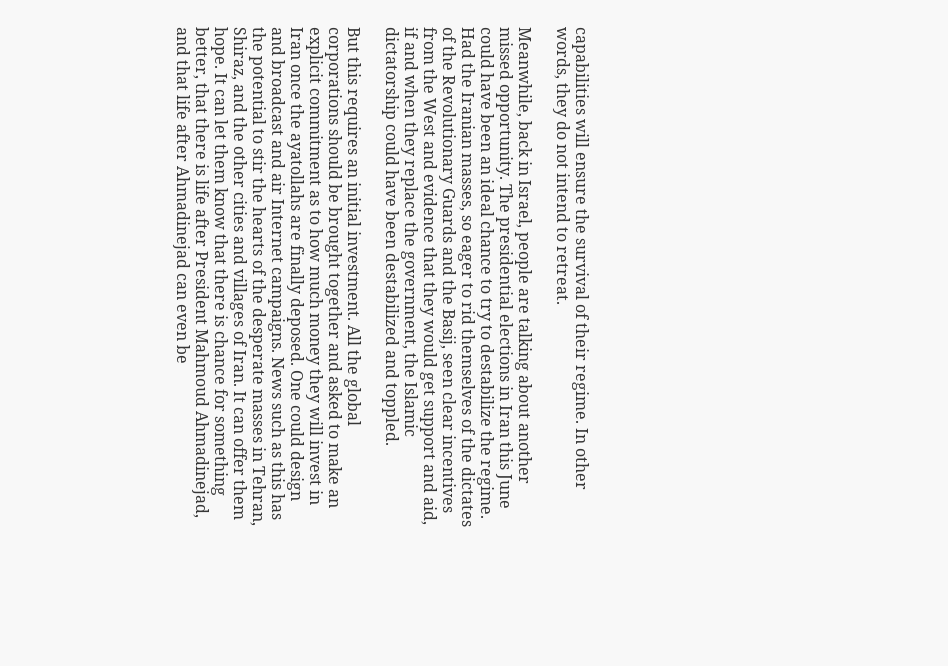capabilities will ensure the survival of their regime. In other words, they do not intend to retreat.

Meanwhile, back in Israel, people are talking about another missed opportunity. The presidential elections in Iran this June could have been an ideal chance to try to destabilize the regime. Had the Iranian masses, so eager to rid themselves of the dictates of the Revolutionary Guards and the Basij, seen clear incentives from the West and evidence that they would get support and aid, if and when they replace the government, the Islamic dictatorship could have been destabilized and toppled.

But this requires an initial investment. All the global corporations should be brought together and asked to make an explicit commitment as to how much money they will invest in Iran once the ayatollahs are finally deposed. One could design and broadcast and air Internet campaigns. News such as this has the potential to stir the hearts of the desperate masses in Tehran, Shiraz, and the other cities and villages of Iran. It can offer them hope. It can let them know that there is chance for something better, that there is life after President Mahmoud Ahmadinejad, and that life after Ahmadinejad can even be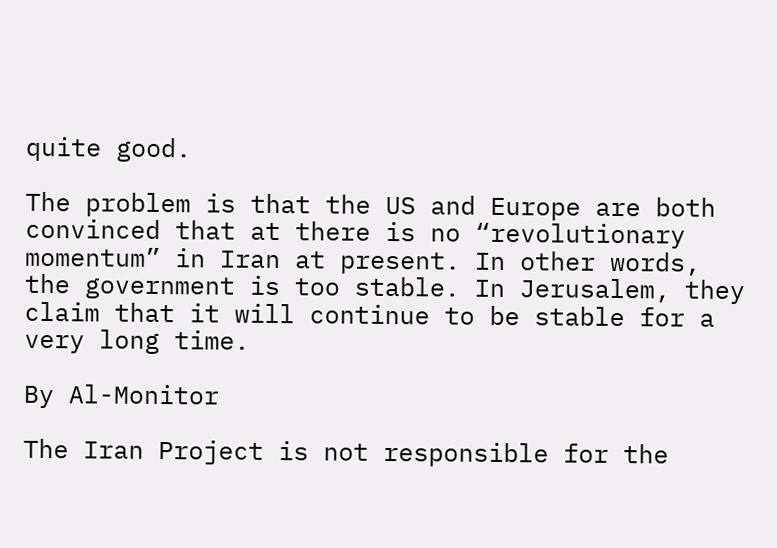quite good.

The problem is that the US and Europe are both convinced that at there is no “revolutionary momentum” in Iran at present. In other words, the government is too stable. In Jerusalem, they claim that it will continue to be stable for a very long time.

By Al-Monitor

The Iran Project is not responsible for the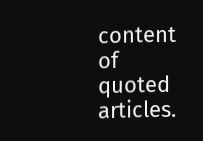content of quoted articles.